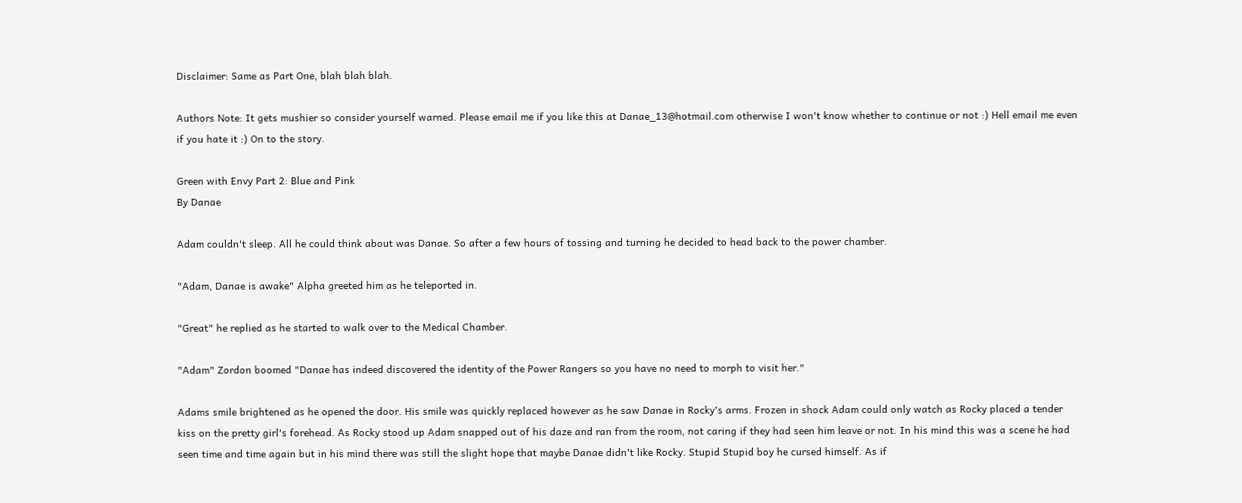Disclaimer: Same as Part One, blah blah blah.

Authors Note: It gets mushier so consider yourself warned. Please email me if you like this at Danae_13@hotmail.com otherwise I won't know whether to continue or not :) Hell email me even if you hate it :) On to the story.

Green with Envy Part 2: Blue and Pink
By Danae

Adam couldn't sleep. All he could think about was Danae. So after a few hours of tossing and turning he decided to head back to the power chamber.

"Adam, Danae is awake" Alpha greeted him as he teleported in.

"Great" he replied as he started to walk over to the Medical Chamber.

"Adam" Zordon boomed "Danae has indeed discovered the identity of the Power Rangers so you have no need to morph to visit her."

Adams smile brightened as he opened the door. His smile was quickly replaced however as he saw Danae in Rocky's arms. Frozen in shock Adam could only watch as Rocky placed a tender kiss on the pretty girl's forehead. As Rocky stood up Adam snapped out of his daze and ran from the room, not caring if they had seen him leave or not. In his mind this was a scene he had seen time and time again but in his mind there was still the slight hope that maybe Danae didn't like Rocky. Stupid Stupid boy he cursed himself. As if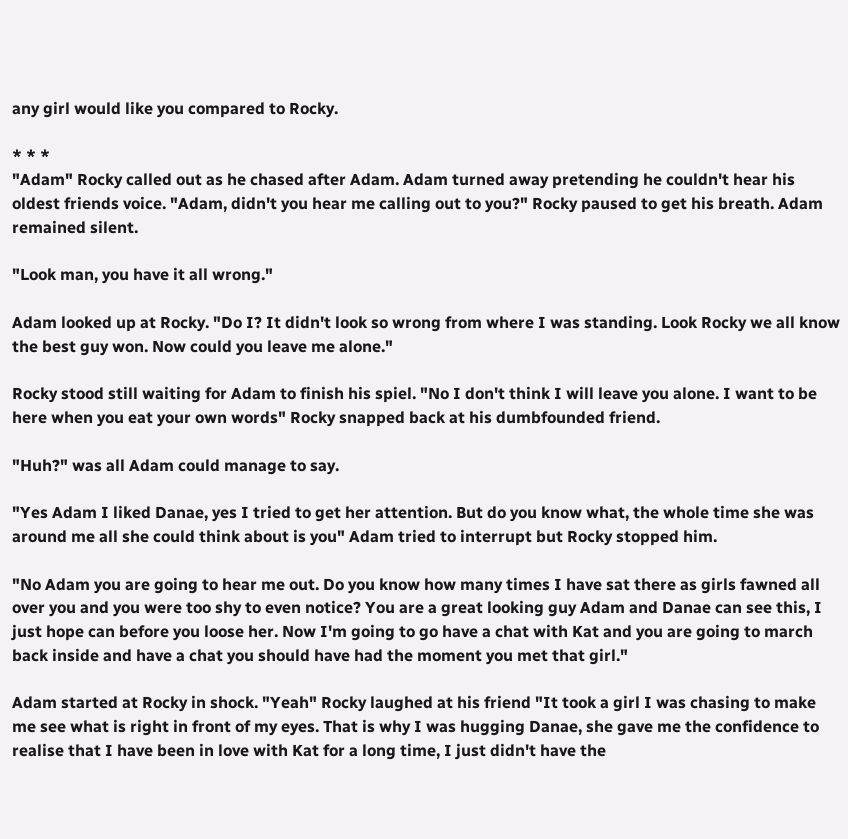any girl would like you compared to Rocky.

* * *
"Adam" Rocky called out as he chased after Adam. Adam turned away pretending he couldn't hear his oldest friends voice. "Adam, didn't you hear me calling out to you?" Rocky paused to get his breath. Adam remained silent.

"Look man, you have it all wrong."

Adam looked up at Rocky. "Do I? It didn't look so wrong from where I was standing. Look Rocky we all know the best guy won. Now could you leave me alone."

Rocky stood still waiting for Adam to finish his spiel. "No I don't think I will leave you alone. I want to be here when you eat your own words" Rocky snapped back at his dumbfounded friend.

"Huh?" was all Adam could manage to say.

"Yes Adam I liked Danae, yes I tried to get her attention. But do you know what, the whole time she was around me all she could think about is you" Adam tried to interrupt but Rocky stopped him.

"No Adam you are going to hear me out. Do you know how many times I have sat there as girls fawned all over you and you were too shy to even notice? You are a great looking guy Adam and Danae can see this, I just hope can before you loose her. Now I'm going to go have a chat with Kat and you are going to march back inside and have a chat you should have had the moment you met that girl."

Adam started at Rocky in shock. "Yeah" Rocky laughed at his friend "It took a girl I was chasing to make me see what is right in front of my eyes. That is why I was hugging Danae, she gave me the confidence to realise that I have been in love with Kat for a long time, I just didn't have the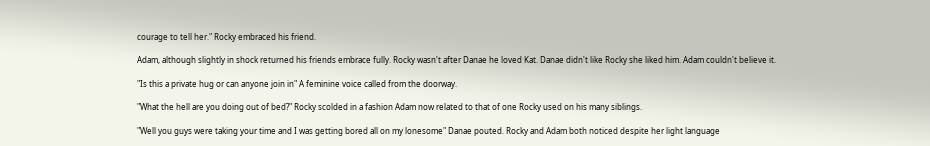courage to tell her." Rocky embraced his friend.

Adam, although slightly in shock returned his friends embrace fully. Rocky wasn't after Danae he loved Kat. Danae didn't like Rocky she liked him. Adam couldn't believe it.

"Is this a private hug or can anyone join in" A feminine voice called from the doorway.

"What the hell are you doing out of bed?" Rocky scolded in a fashion Adam now related to that of one Rocky used on his many siblings.

"Well you guys were taking your time and I was getting bored all on my lonesome" Danae pouted. Rocky and Adam both noticed despite her light language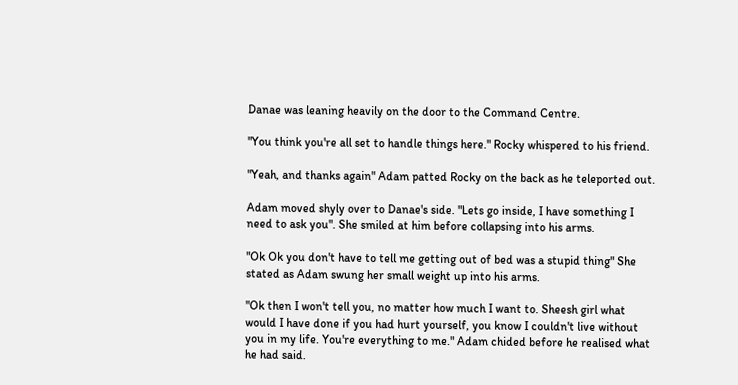Danae was leaning heavily on the door to the Command Centre.

"You think you're all set to handle things here." Rocky whispered to his friend.

"Yeah, and thanks again" Adam patted Rocky on the back as he teleported out.

Adam moved shyly over to Danae's side. "Lets go inside, I have something I need to ask you". She smiled at him before collapsing into his arms.

"Ok Ok you don't have to tell me getting out of bed was a stupid thing" She stated as Adam swung her small weight up into his arms.

"Ok then I won't tell you, no matter how much I want to. Sheesh girl what would I have done if you had hurt yourself, you know I couldn't live without you in my life. You're everything to me." Adam chided before he realised what he had said.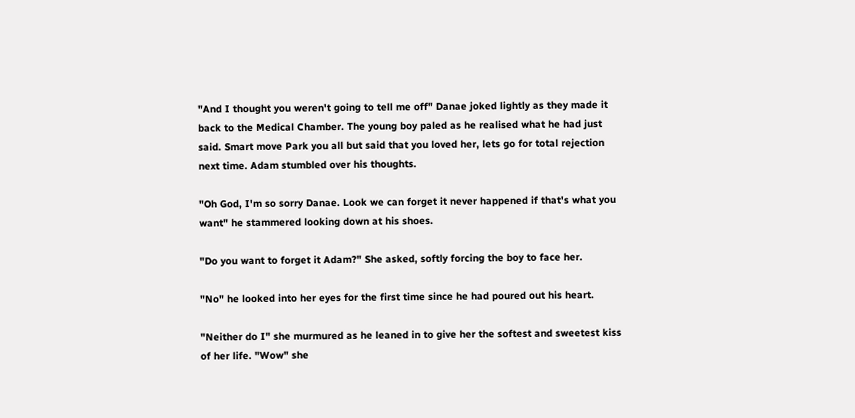"And I thought you weren't going to tell me off" Danae joked lightly as they made it back to the Medical Chamber. The young boy paled as he realised what he had just said. Smart move Park you all but said that you loved her, lets go for total rejection next time. Adam stumbled over his thoughts.

"Oh God, I'm so sorry Danae. Look we can forget it never happened if that's what you want" he stammered looking down at his shoes.

"Do you want to forget it Adam?" She asked, softly forcing the boy to face her.

"No" he looked into her eyes for the first time since he had poured out his heart.

"Neither do I" she murmured as he leaned in to give her the softest and sweetest kiss of her life. "Wow" she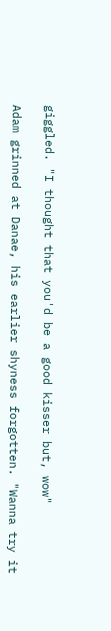giggled. "I thought that you'd be a good kisser but, wow"

Adam grinned at Danae, his earlier shyness forgotten. "Wanna try it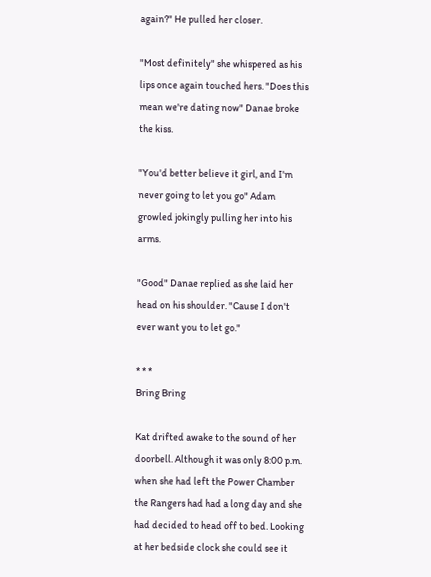again?" He pulled her closer.

"Most definitely" she whispered as his lips once again touched hers. "Does this mean we're dating now" Danae broke the kiss.

"You'd better believe it girl, and I'm never going to let you go" Adam growled jokingly pulling her into his arms.

"Good" Danae replied as she laid her head on his shoulder. "Cause I don't ever want you to let go."

* * *
Bring Bring

Kat drifted awake to the sound of her doorbell. Although it was only 8:00 p.m. when she had left the Power Chamber the Rangers had had a long day and she had decided to head off to bed. Looking at her bedside clock she could see it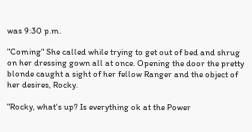was 9:30 p.m.

"Coming" She called while trying to get out of bed and shrug on her dressing gown all at once. Opening the door the pretty blonde caught a sight of her fellow Ranger and the object of her desires, Rocky.

"Rocky, what's up? Is everything ok at the Power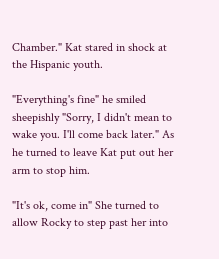Chamber." Kat stared in shock at the Hispanic youth.

"Everything's fine" he smiled sheepishly "Sorry, I didn't mean to wake you. I'll come back later." As he turned to leave Kat put out her arm to stop him.

"It's ok, come in" She turned to allow Rocky to step past her into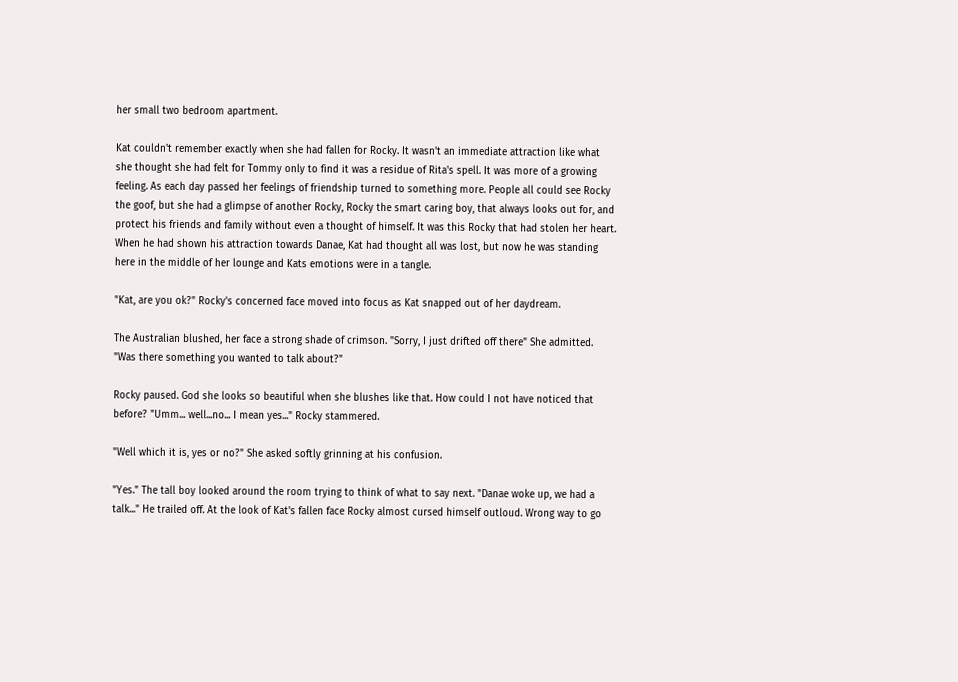her small two bedroom apartment.

Kat couldn't remember exactly when she had fallen for Rocky. It wasn't an immediate attraction like what she thought she had felt for Tommy only to find it was a residue of Rita's spell. It was more of a growing feeling. As each day passed her feelings of friendship turned to something more. People all could see Rocky the goof, but she had a glimpse of another Rocky, Rocky the smart caring boy, that always looks out for, and protect his friends and family without even a thought of himself. It was this Rocky that had stolen her heart. When he had shown his attraction towards Danae, Kat had thought all was lost, but now he was standing here in the middle of her lounge and Kats emotions were in a tangle.

"Kat, are you ok?" Rocky's concerned face moved into focus as Kat snapped out of her daydream.

The Australian blushed, her face a strong shade of crimson. "Sorry, I just drifted off there" She admitted. "Was there something you wanted to talk about?"

Rocky paused. God she looks so beautiful when she blushes like that. How could I not have noticed that before? "Umm... well...no... I mean yes..." Rocky stammered.

"Well which it is, yes or no?" She asked softly grinning at his confusion.

"Yes." The tall boy looked around the room trying to think of what to say next. "Danae woke up, we had a talk..." He trailed off. At the look of Kat's fallen face Rocky almost cursed himself outloud. Wrong way to go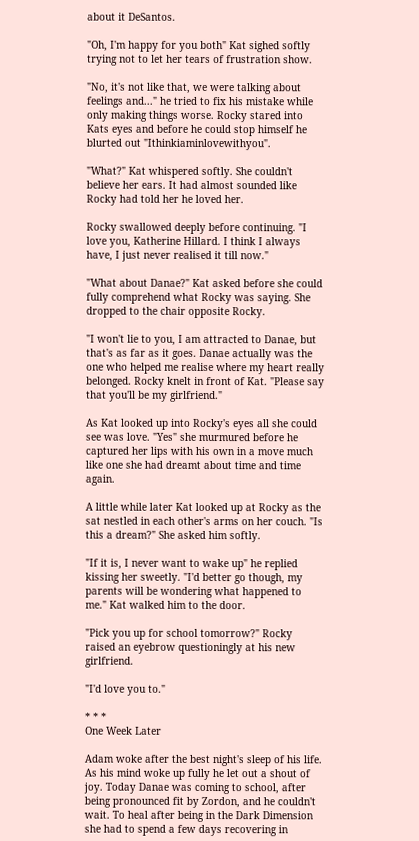about it DeSantos.

"Oh, I'm happy for you both" Kat sighed softly trying not to let her tears of frustration show.

"No, it's not like that, we were talking about feelings and..." he tried to fix his mistake while only making things worse. Rocky stared into Kats eyes and before he could stop himself he blurted out "Ithinkiaminlovewithyou".

"What?" Kat whispered softly. She couldn't believe her ears. It had almost sounded like Rocky had told her he loved her.

Rocky swallowed deeply before continuing. "I love you, Katherine Hillard. I think I always have, I just never realised it till now."

"What about Danae?" Kat asked before she could fully comprehend what Rocky was saying. She dropped to the chair opposite Rocky.

"I won't lie to you, I am attracted to Danae, but that's as far as it goes. Danae actually was the one who helped me realise where my heart really belonged. Rocky knelt in front of Kat. "Please say that you'll be my girlfriend."

As Kat looked up into Rocky's eyes all she could see was love. "Yes" she murmured before he captured her lips with his own in a move much like one she had dreamt about time and time again.

A little while later Kat looked up at Rocky as the sat nestled in each other's arms on her couch. "Is this a dream?" She asked him softly.

"If it is, I never want to wake up" he replied kissing her sweetly. "I'd better go though, my parents will be wondering what happened to me." Kat walked him to the door.

"Pick you up for school tomorrow?" Rocky raised an eyebrow questioningly at his new girlfriend.

"I'd love you to."

* * *
One Week Later

Adam woke after the best night's sleep of his life. As his mind woke up fully he let out a shout of joy. Today Danae was coming to school, after being pronounced fit by Zordon, and he couldn't wait. To heal after being in the Dark Dimension she had to spend a few days recovering in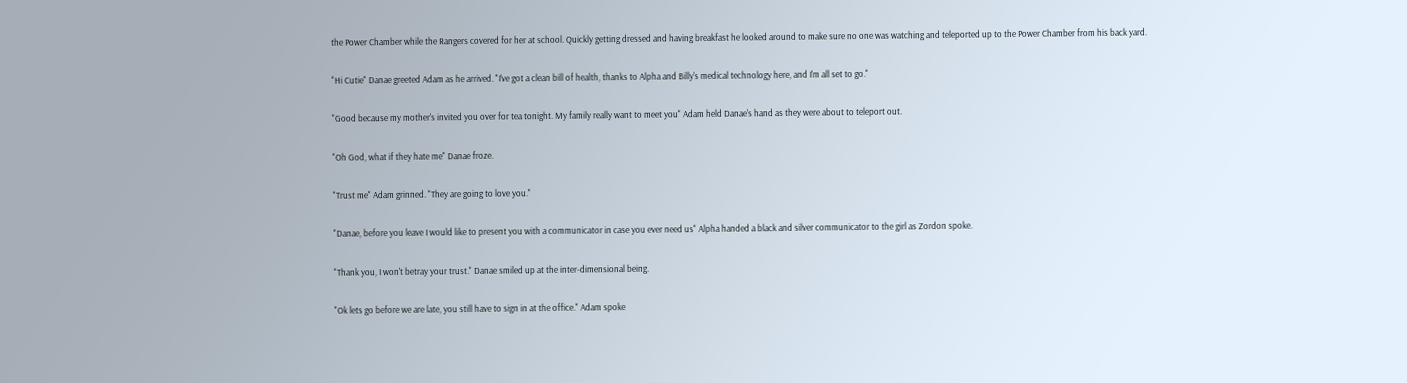the Power Chamber while the Rangers covered for her at school. Quickly getting dressed and having breakfast he looked around to make sure no one was watching and teleported up to the Power Chamber from his back yard.

"Hi Cutie" Danae greeted Adam as he arrived. "I've got a clean bill of health, thanks to Alpha and Billy's medical technology here, and I'm all set to go."

"Good because my mother's invited you over for tea tonight. My family really want to meet you" Adam held Danae's hand as they were about to teleport out.

"Oh God, what if they hate me" Danae froze.

"Trust me" Adam grinned. "They are going to love you."

"Danae, before you leave I would like to present you with a communicator in case you ever need us" Alpha handed a black and silver communicator to the girl as Zordon spoke.

"Thank you, I won't betray your trust." Danae smiled up at the inter-dimensional being.

"Ok lets go before we are late, you still have to sign in at the office." Adam spoke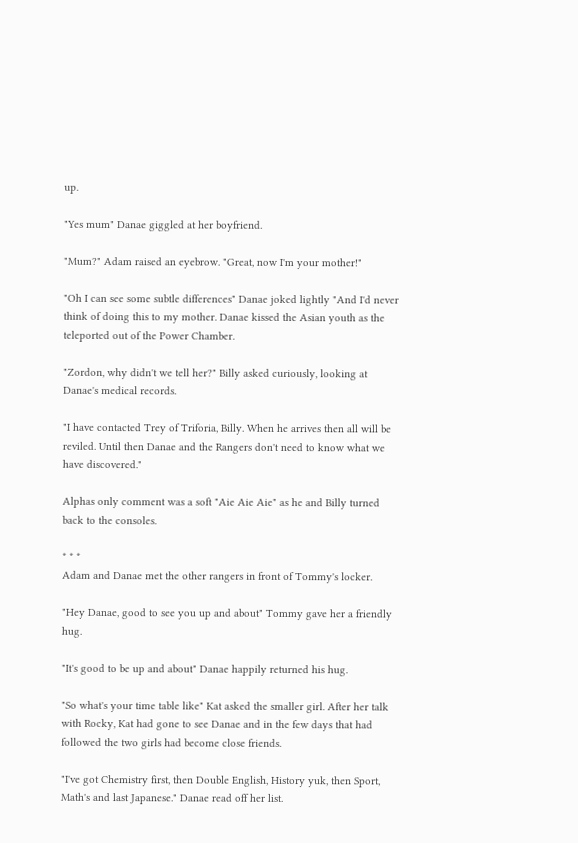up.

"Yes mum" Danae giggled at her boyfriend.

"Mum?" Adam raised an eyebrow. "Great, now I'm your mother!"

"Oh I can see some subtle differences" Danae joked lightly "And I'd never think of doing this to my mother. Danae kissed the Asian youth as the teleported out of the Power Chamber.

"Zordon, why didn't we tell her?" Billy asked curiously, looking at Danae's medical records.

"I have contacted Trey of Triforia, Billy. When he arrives then all will be reviled. Until then Danae and the Rangers don't need to know what we have discovered."

Alphas only comment was a soft "Aie Aie Aie" as he and Billy turned back to the consoles.

* * *
Adam and Danae met the other rangers in front of Tommy's locker.

"Hey Danae, good to see you up and about" Tommy gave her a friendly hug.

"It's good to be up and about" Danae happily returned his hug.

"So what's your time table like" Kat asked the smaller girl. After her talk with Rocky, Kat had gone to see Danae and in the few days that had followed the two girls had become close friends.

"I've got Chemistry first, then Double English, History yuk, then Sport, Math's and last Japanese." Danae read off her list.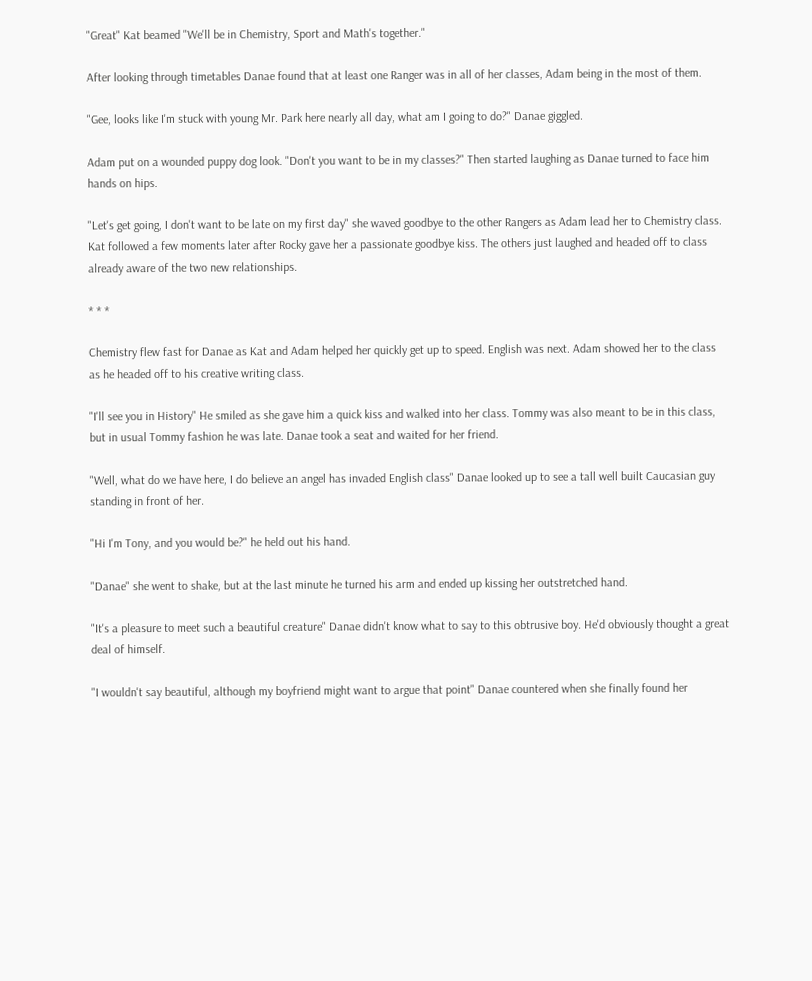"Great" Kat beamed "We'll be in Chemistry, Sport and Math's together."

After looking through timetables Danae found that at least one Ranger was in all of her classes, Adam being in the most of them.

"Gee, looks like I'm stuck with young Mr. Park here nearly all day, what am I going to do?" Danae giggled.

Adam put on a wounded puppy dog look. "Don't you want to be in my classes?" Then started laughing as Danae turned to face him hands on hips.

"Let's get going, I don't want to be late on my first day" she waved goodbye to the other Rangers as Adam lead her to Chemistry class. Kat followed a few moments later after Rocky gave her a passionate goodbye kiss. The others just laughed and headed off to class already aware of the two new relationships.

* * *

Chemistry flew fast for Danae as Kat and Adam helped her quickly get up to speed. English was next. Adam showed her to the class as he headed off to his creative writing class.

"I'll see you in History" He smiled as she gave him a quick kiss and walked into her class. Tommy was also meant to be in this class, but in usual Tommy fashion he was late. Danae took a seat and waited for her friend.

"Well, what do we have here, I do believe an angel has invaded English class" Danae looked up to see a tall well built Caucasian guy standing in front of her.

"Hi I'm Tony, and you would be?" he held out his hand.

"Danae" she went to shake, but at the last minute he turned his arm and ended up kissing her outstretched hand.

"It's a pleasure to meet such a beautiful creature" Danae didn't know what to say to this obtrusive boy. He'd obviously thought a great deal of himself.

"I wouldn't say beautiful, although my boyfriend might want to argue that point" Danae countered when she finally found her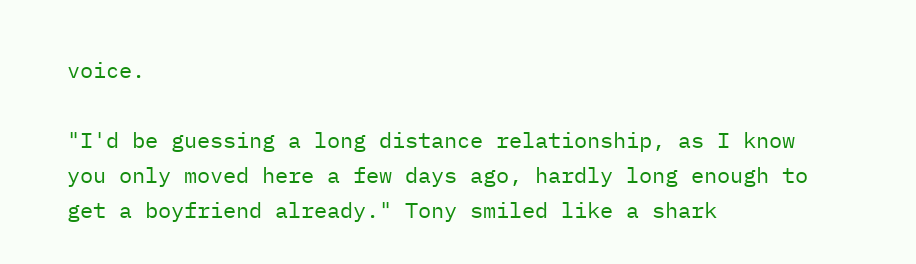voice.

"I'd be guessing a long distance relationship, as I know you only moved here a few days ago, hardly long enough to get a boyfriend already." Tony smiled like a shark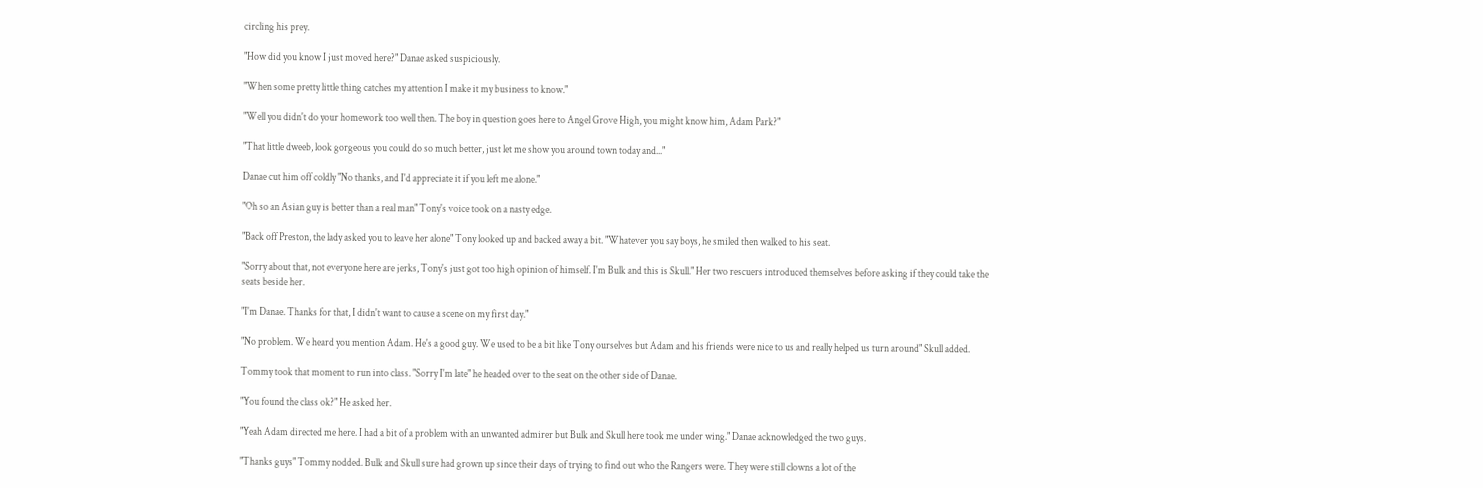circling his prey.

"How did you know I just moved here?" Danae asked suspiciously.

"When some pretty little thing catches my attention I make it my business to know."

"Well you didn't do your homework too well then. The boy in question goes here to Angel Grove High, you might know him, Adam Park?"

"That little dweeb, look gorgeous you could do so much better, just let me show you around town today and..."

Danae cut him off coldly "No thanks, and I'd appreciate it if you left me alone."

"Oh so an Asian guy is better than a real man" Tony's voice took on a nasty edge.

"Back off Preston, the lady asked you to leave her alone" Tony looked up and backed away a bit. "Whatever you say boys, he smiled then walked to his seat.

"Sorry about that, not everyone here are jerks, Tony's just got too high opinion of himself. I'm Bulk and this is Skull." Her two rescuers introduced themselves before asking if they could take the seats beside her.

"I'm Danae. Thanks for that, I didn't want to cause a scene on my first day."

"No problem. We heard you mention Adam. He's a good guy. We used to be a bit like Tony ourselves but Adam and his friends were nice to us and really helped us turn around" Skull added.

Tommy took that moment to run into class. "Sorry I'm late" he headed over to the seat on the other side of Danae.

"You found the class ok?" He asked her.

"Yeah Adam directed me here. I had a bit of a problem with an unwanted admirer but Bulk and Skull here took me under wing." Danae acknowledged the two guys.

"Thanks guys" Tommy nodded. Bulk and Skull sure had grown up since their days of trying to find out who the Rangers were. They were still clowns a lot of the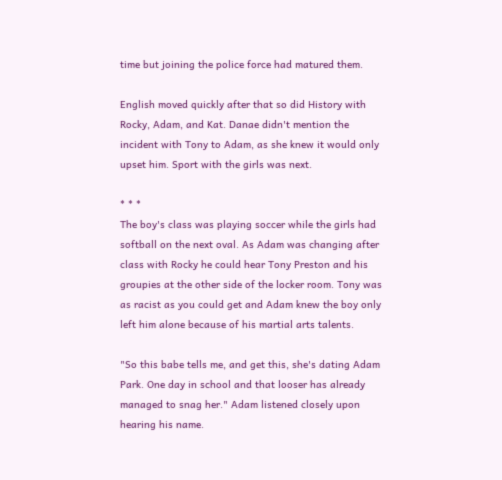time but joining the police force had matured them.

English moved quickly after that so did History with Rocky, Adam, and Kat. Danae didn't mention the incident with Tony to Adam, as she knew it would only upset him. Sport with the girls was next.

* * *
The boy's class was playing soccer while the girls had softball on the next oval. As Adam was changing after class with Rocky he could hear Tony Preston and his groupies at the other side of the locker room. Tony was as racist as you could get and Adam knew the boy only left him alone because of his martial arts talents.

"So this babe tells me, and get this, she's dating Adam Park. One day in school and that looser has already managed to snag her." Adam listened closely upon hearing his name.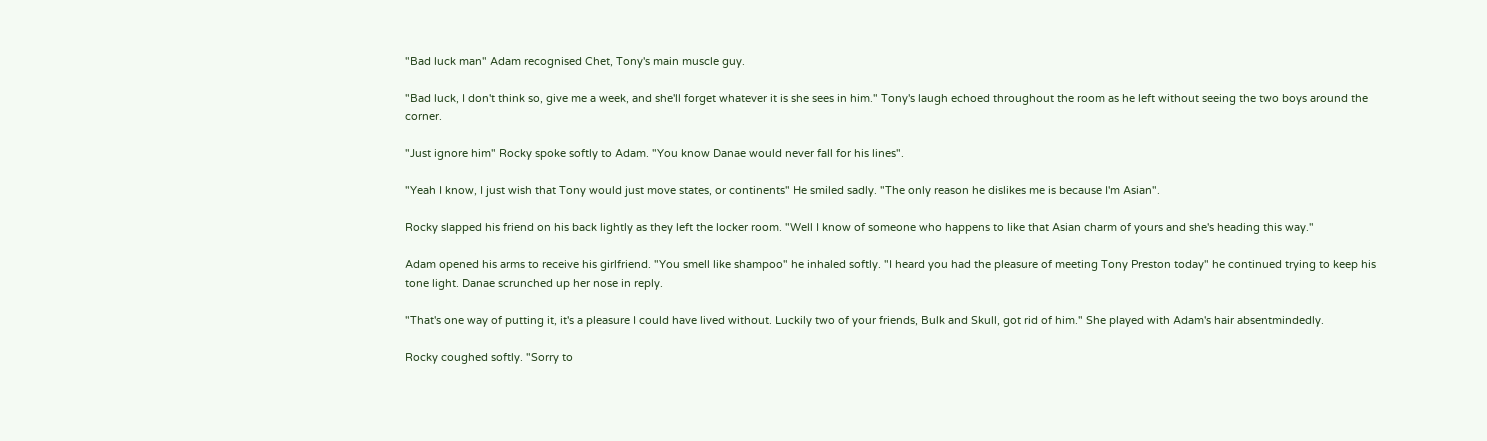"Bad luck man" Adam recognised Chet, Tony's main muscle guy.

"Bad luck, I don't think so, give me a week, and she'll forget whatever it is she sees in him." Tony's laugh echoed throughout the room as he left without seeing the two boys around the corner.

"Just ignore him" Rocky spoke softly to Adam. "You know Danae would never fall for his lines".

"Yeah I know, I just wish that Tony would just move states, or continents" He smiled sadly. "The only reason he dislikes me is because I'm Asian".

Rocky slapped his friend on his back lightly as they left the locker room. "Well I know of someone who happens to like that Asian charm of yours and she's heading this way."

Adam opened his arms to receive his girlfriend. "You smell like shampoo" he inhaled softly. "I heard you had the pleasure of meeting Tony Preston today" he continued trying to keep his tone light. Danae scrunched up her nose in reply.

"That's one way of putting it, it's a pleasure I could have lived without. Luckily two of your friends, Bulk and Skull, got rid of him." She played with Adam's hair absentmindedly.

Rocky coughed softly. "Sorry to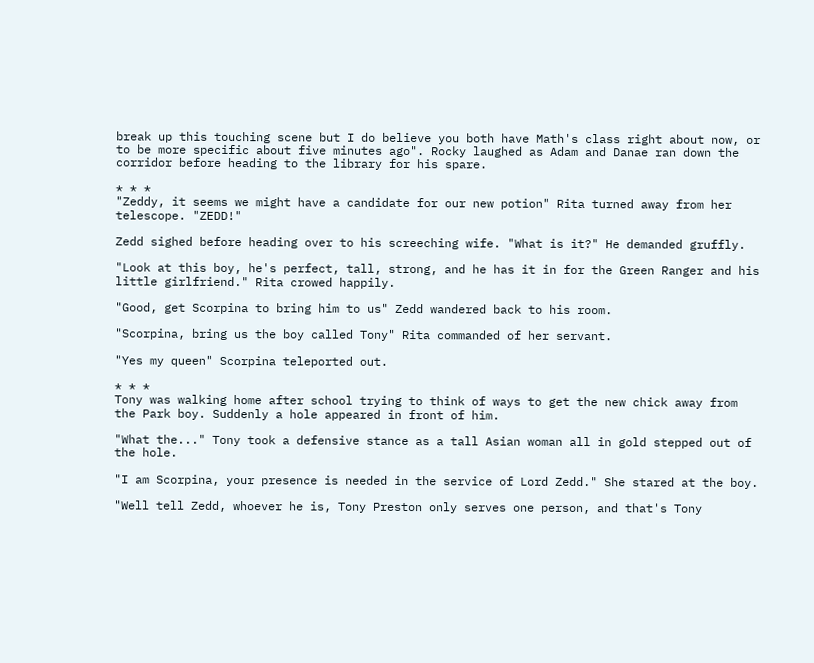break up this touching scene but I do believe you both have Math's class right about now, or to be more specific about five minutes ago". Rocky laughed as Adam and Danae ran down the corridor before heading to the library for his spare.

* * *
"Zeddy, it seems we might have a candidate for our new potion" Rita turned away from her telescope. "ZEDD!"

Zedd sighed before heading over to his screeching wife. "What is it?" He demanded gruffly.

"Look at this boy, he's perfect, tall, strong, and he has it in for the Green Ranger and his little girlfriend." Rita crowed happily.

"Good, get Scorpina to bring him to us" Zedd wandered back to his room.

"Scorpina, bring us the boy called Tony" Rita commanded of her servant.

"Yes my queen" Scorpina teleported out.

* * *
Tony was walking home after school trying to think of ways to get the new chick away from the Park boy. Suddenly a hole appeared in front of him.

"What the..." Tony took a defensive stance as a tall Asian woman all in gold stepped out of the hole.

"I am Scorpina, your presence is needed in the service of Lord Zedd." She stared at the boy.

"Well tell Zedd, whoever he is, Tony Preston only serves one person, and that's Tony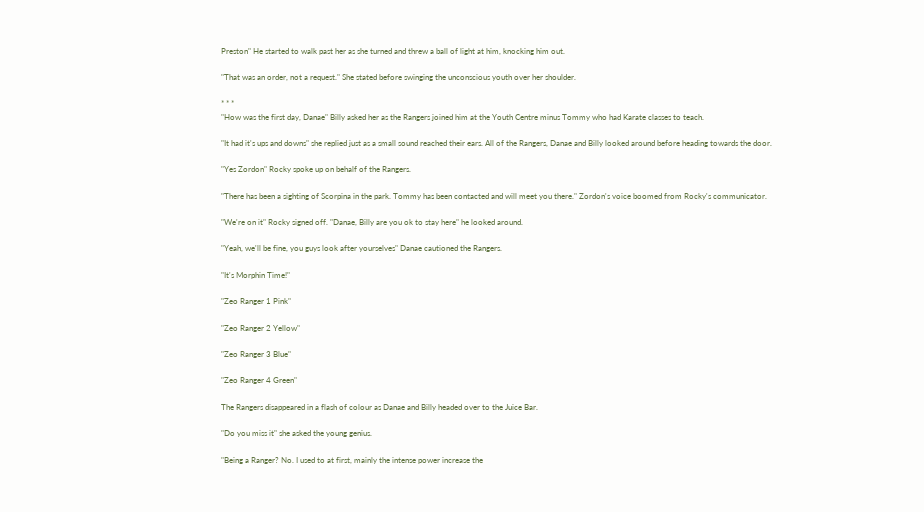Preston" He started to walk past her as she turned and threw a ball of light at him, knocking him out.

"That was an order, not a request." She stated before swinging the unconscious youth over her shoulder.

* * *
"How was the first day, Danae" Billy asked her as the Rangers joined him at the Youth Centre minus Tommy who had Karate classes to teach.

"It had it's ups and downs" she replied just as a small sound reached their ears. All of the Rangers, Danae and Billy looked around before heading towards the door.

"Yes Zordon" Rocky spoke up on behalf of the Rangers.

"There has been a sighting of Scorpina in the park. Tommy has been contacted and will meet you there." Zordon's voice boomed from Rocky's communicator.

"We're on it" Rocky signed off. "Danae, Billy are you ok to stay here" he looked around.

"Yeah, we'll be fine, you guys look after yourselves" Danae cautioned the Rangers.

"It's Morphin Time!"

"Zeo Ranger 1 Pink"

"Zeo Ranger 2 Yellow"

"Zeo Ranger 3 Blue"

"Zeo Ranger 4 Green"

The Rangers disappeared in a flash of colour as Danae and Billy headed over to the Juice Bar.

"Do you miss it" she asked the young genius.

"Being a Ranger? No. I used to at first, mainly the intense power increase the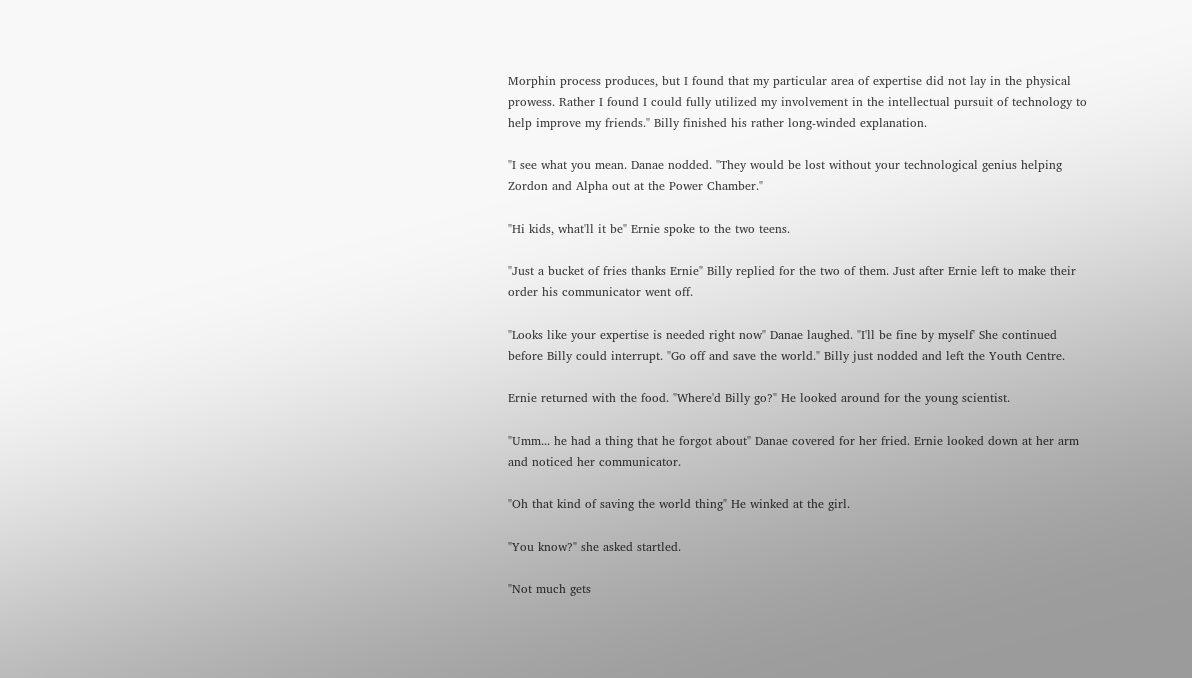Morphin process produces, but I found that my particular area of expertise did not lay in the physical prowess. Rather I found I could fully utilized my involvement in the intellectual pursuit of technology to help improve my friends." Billy finished his rather long-winded explanation.

"I see what you mean. Danae nodded. "They would be lost without your technological genius helping Zordon and Alpha out at the Power Chamber."

"Hi kids, what'll it be" Ernie spoke to the two teens.

"Just a bucket of fries thanks Ernie" Billy replied for the two of them. Just after Ernie left to make their order his communicator went off.

"Looks like your expertise is needed right now" Danae laughed. "I'll be fine by myself' She continued before Billy could interrupt. "Go off and save the world." Billy just nodded and left the Youth Centre.

Ernie returned with the food. "Where'd Billy go?" He looked around for the young scientist.

"Umm... he had a thing that he forgot about" Danae covered for her fried. Ernie looked down at her arm and noticed her communicator.

"Oh that kind of saving the world thing" He winked at the girl.

"You know?" she asked startled.

"Not much gets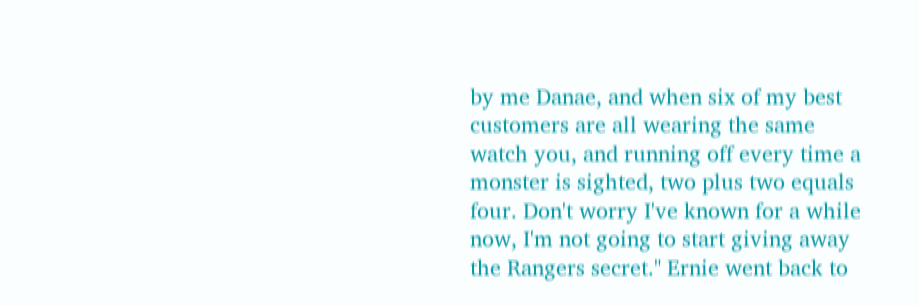by me Danae, and when six of my best customers are all wearing the same watch you, and running off every time a monster is sighted, two plus two equals four. Don't worry I've known for a while now, I'm not going to start giving away the Rangers secret." Ernie went back to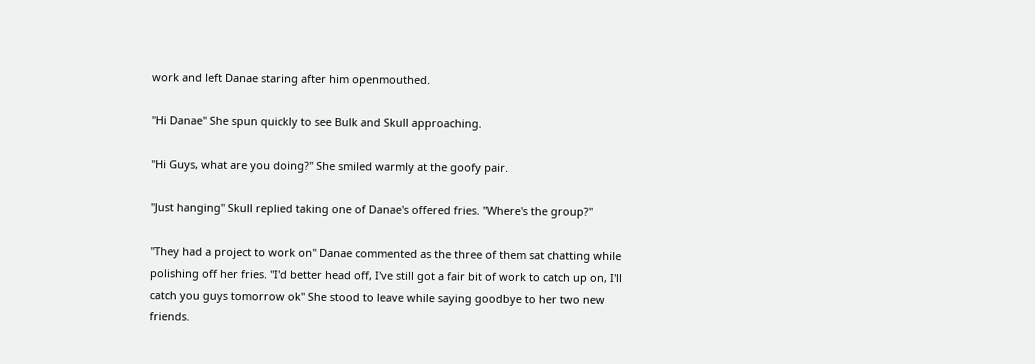work and left Danae staring after him openmouthed.

"Hi Danae" She spun quickly to see Bulk and Skull approaching.

"Hi Guys, what are you doing?" She smiled warmly at the goofy pair.

"Just hanging" Skull replied taking one of Danae's offered fries. "Where's the group?"

"They had a project to work on" Danae commented as the three of them sat chatting while polishing off her fries. "I'd better head off, I've still got a fair bit of work to catch up on, I'll catch you guys tomorrow ok" She stood to leave while saying goodbye to her two new friends.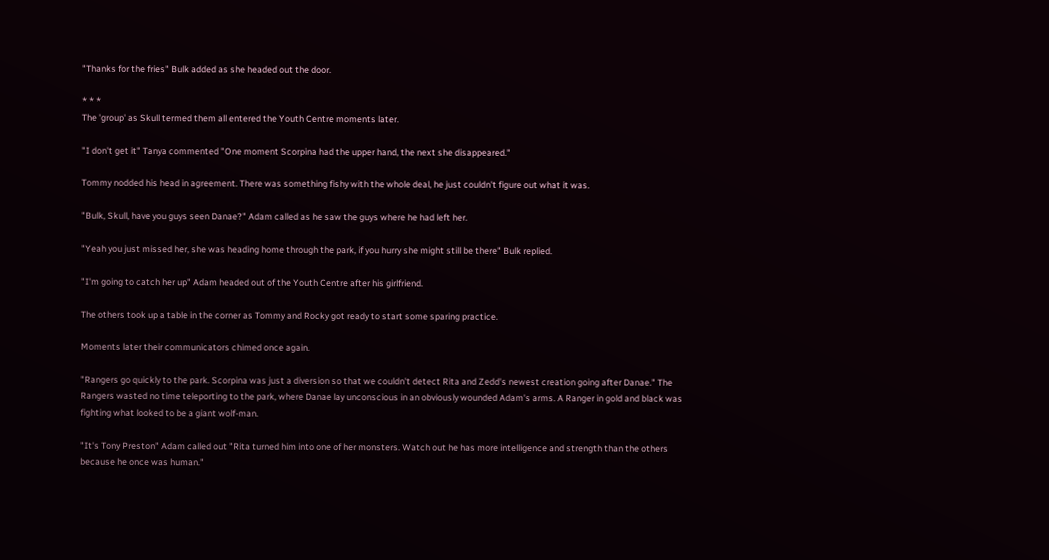"Thanks for the fries" Bulk added as she headed out the door.

* * *
The 'group' as Skull termed them all entered the Youth Centre moments later.

"I don't get it" Tanya commented "One moment Scorpina had the upper hand, the next she disappeared."

Tommy nodded his head in agreement. There was something fishy with the whole deal, he just couldn't figure out what it was.

"Bulk, Skull, have you guys seen Danae?" Adam called as he saw the guys where he had left her.

"Yeah you just missed her, she was heading home through the park, if you hurry she might still be there" Bulk replied.

"I'm going to catch her up" Adam headed out of the Youth Centre after his girlfriend.

The others took up a table in the corner as Tommy and Rocky got ready to start some sparing practice.

Moments later their communicators chimed once again.

"Rangers go quickly to the park. Scorpina was just a diversion so that we couldn't detect Rita and Zedd's newest creation going after Danae." The Rangers wasted no time teleporting to the park, where Danae lay unconscious in an obviously wounded Adam's arms. A Ranger in gold and black was fighting what looked to be a giant wolf-man.

"It's Tony Preston" Adam called out "Rita turned him into one of her monsters. Watch out he has more intelligence and strength than the others because he once was human."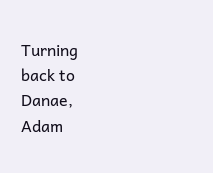Turning back to Danae, Adam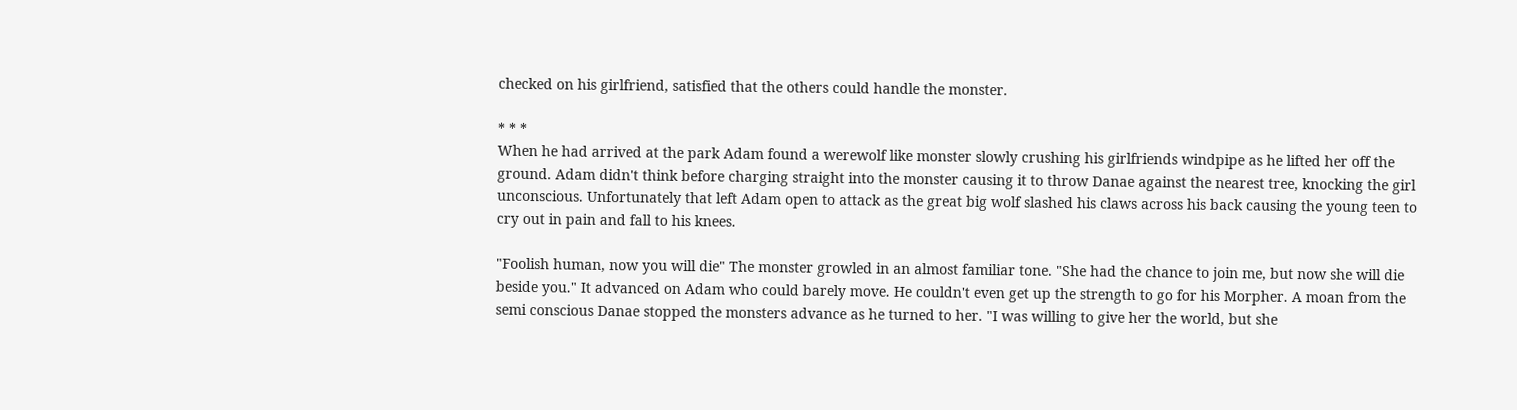checked on his girlfriend, satisfied that the others could handle the monster.

* * *
When he had arrived at the park Adam found a werewolf like monster slowly crushing his girlfriends windpipe as he lifted her off the ground. Adam didn't think before charging straight into the monster causing it to throw Danae against the nearest tree, knocking the girl unconscious. Unfortunately that left Adam open to attack as the great big wolf slashed his claws across his back causing the young teen to cry out in pain and fall to his knees.

"Foolish human, now you will die" The monster growled in an almost familiar tone. "She had the chance to join me, but now she will die beside you." It advanced on Adam who could barely move. He couldn't even get up the strength to go for his Morpher. A moan from the semi conscious Danae stopped the monsters advance as he turned to her. "I was willing to give her the world, but she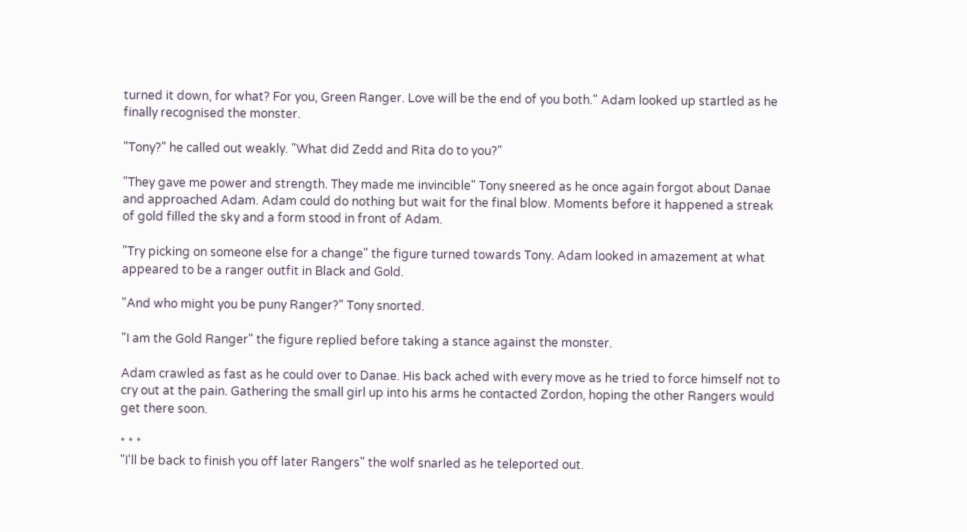turned it down, for what? For you, Green Ranger. Love will be the end of you both." Adam looked up startled as he finally recognised the monster.

"Tony?" he called out weakly. "What did Zedd and Rita do to you?"

"They gave me power and strength. They made me invincible" Tony sneered as he once again forgot about Danae and approached Adam. Adam could do nothing but wait for the final blow. Moments before it happened a streak of gold filled the sky and a form stood in front of Adam.

"Try picking on someone else for a change" the figure turned towards Tony. Adam looked in amazement at what appeared to be a ranger outfit in Black and Gold.

"And who might you be puny Ranger?" Tony snorted.

"I am the Gold Ranger" the figure replied before taking a stance against the monster.

Adam crawled as fast as he could over to Danae. His back ached with every move as he tried to force himself not to cry out at the pain. Gathering the small girl up into his arms he contacted Zordon, hoping the other Rangers would get there soon.

* * *
"I'll be back to finish you off later Rangers" the wolf snarled as he teleported out.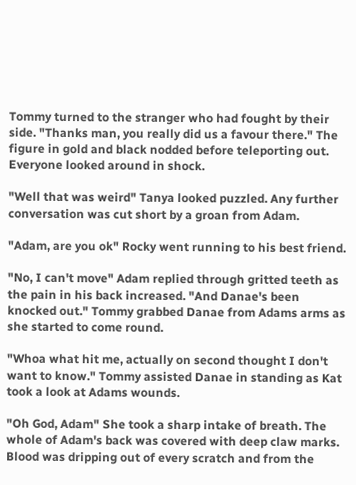Tommy turned to the stranger who had fought by their side. "Thanks man, you really did us a favour there." The figure in gold and black nodded before teleporting out. Everyone looked around in shock.

"Well that was weird" Tanya looked puzzled. Any further conversation was cut short by a groan from Adam.

"Adam, are you ok" Rocky went running to his best friend.

"No, I can't move" Adam replied through gritted teeth as the pain in his back increased. "And Danae's been knocked out." Tommy grabbed Danae from Adams arms as she started to come round.

"Whoa what hit me, actually on second thought I don't want to know." Tommy assisted Danae in standing as Kat took a look at Adams wounds.

"Oh God, Adam" She took a sharp intake of breath. The whole of Adam's back was covered with deep claw marks. Blood was dripping out of every scratch and from the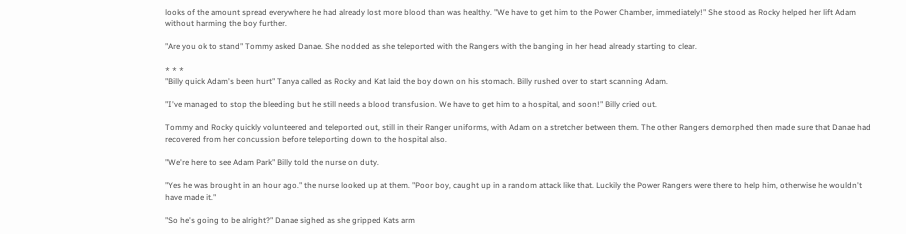looks of the amount spread everywhere he had already lost more blood than was healthy. "We have to get him to the Power Chamber, immediately!" She stood as Rocky helped her lift Adam without harming the boy further.

"Are you ok to stand" Tommy asked Danae. She nodded as she teleported with the Rangers with the banging in her head already starting to clear.

* * *
"Billy quick Adam's been hurt" Tanya called as Rocky and Kat laid the boy down on his stomach. Billy rushed over to start scanning Adam.

"I've managed to stop the bleeding but he still needs a blood transfusion. We have to get him to a hospital, and soon!" Billy cried out.

Tommy and Rocky quickly volunteered and teleported out, still in their Ranger uniforms, with Adam on a stretcher between them. The other Rangers demorphed then made sure that Danae had recovered from her concussion before teleporting down to the hospital also.

"We're here to see Adam Park" Billy told the nurse on duty.

"Yes he was brought in an hour ago." the nurse looked up at them. "Poor boy, caught up in a random attack like that. Luckily the Power Rangers were there to help him, otherwise he wouldn't have made it."

"So he's going to be alright?" Danae sighed as she gripped Kats arm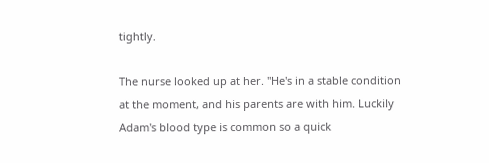tightly.

The nurse looked up at her. "He's in a stable condition at the moment, and his parents are with him. Luckily Adam's blood type is common so a quick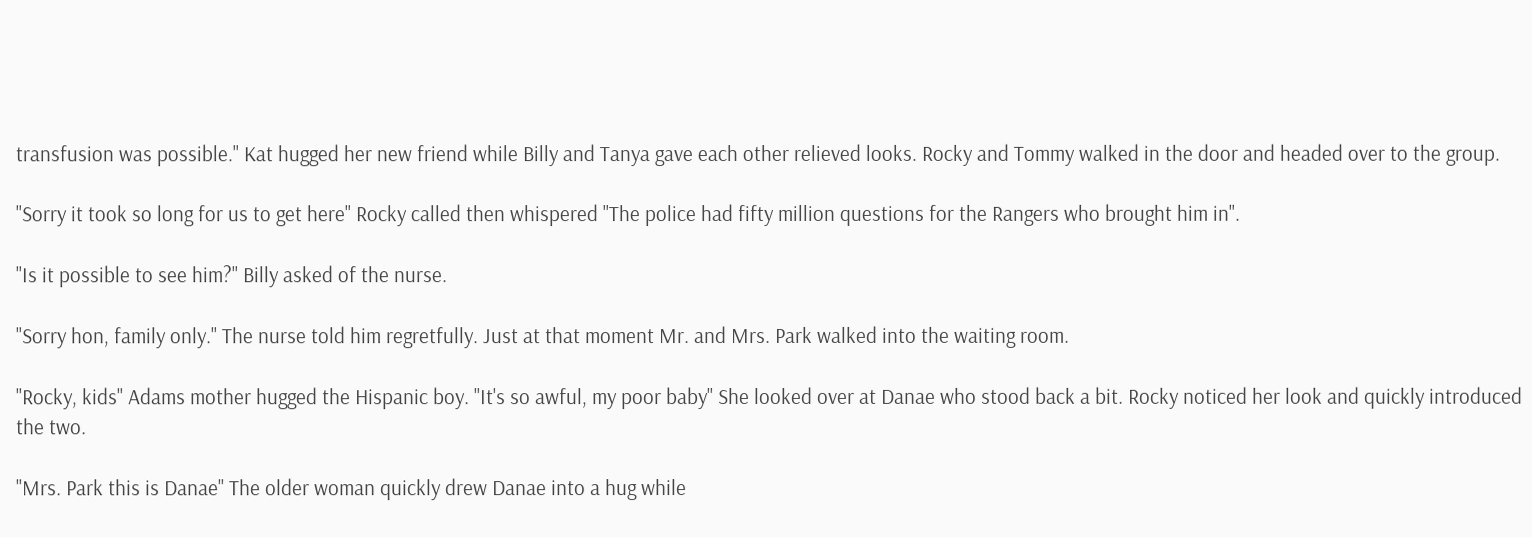transfusion was possible." Kat hugged her new friend while Billy and Tanya gave each other relieved looks. Rocky and Tommy walked in the door and headed over to the group.

"Sorry it took so long for us to get here" Rocky called then whispered "The police had fifty million questions for the Rangers who brought him in".

"Is it possible to see him?" Billy asked of the nurse.

"Sorry hon, family only." The nurse told him regretfully. Just at that moment Mr. and Mrs. Park walked into the waiting room.

"Rocky, kids" Adams mother hugged the Hispanic boy. "It's so awful, my poor baby" She looked over at Danae who stood back a bit. Rocky noticed her look and quickly introduced the two.

"Mrs. Park this is Danae" The older woman quickly drew Danae into a hug while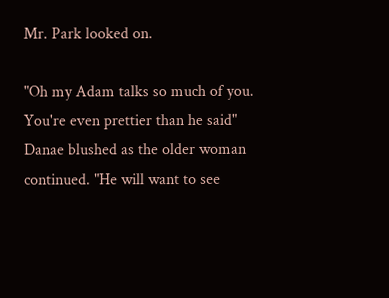Mr. Park looked on.

"Oh my Adam talks so much of you. You're even prettier than he said" Danae blushed as the older woman continued. "He will want to see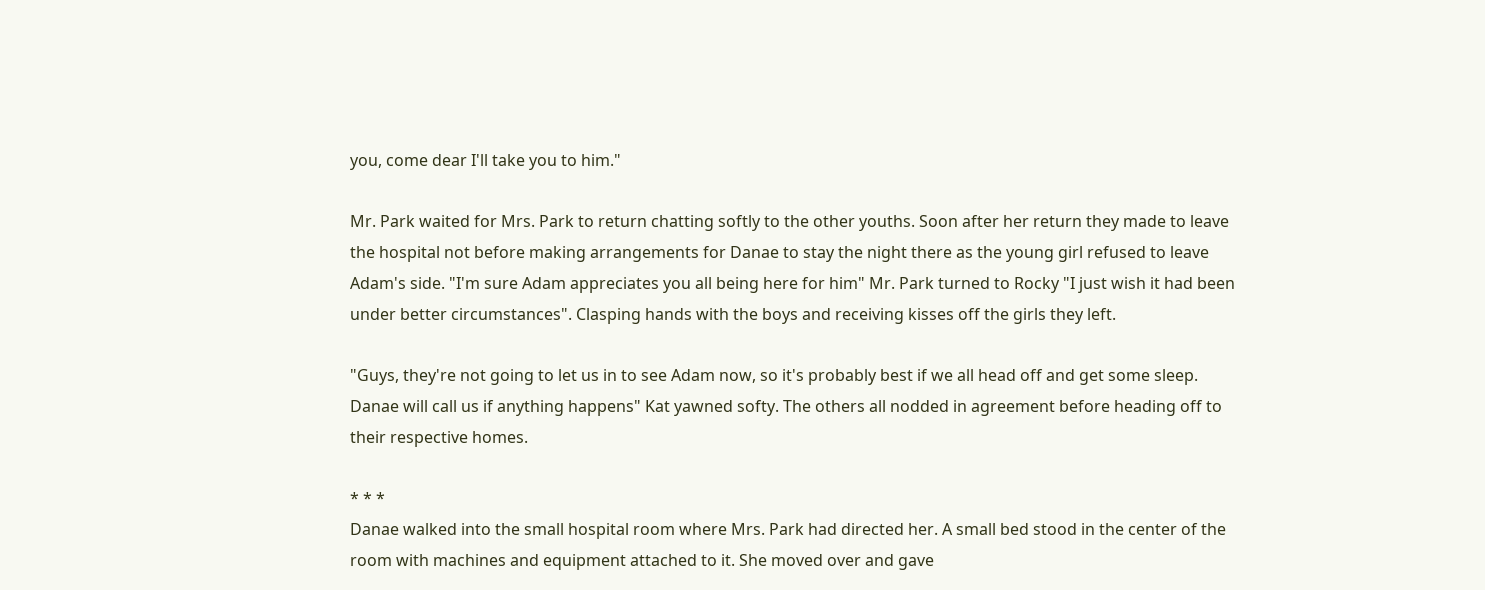you, come dear I'll take you to him."

Mr. Park waited for Mrs. Park to return chatting softly to the other youths. Soon after her return they made to leave the hospital not before making arrangements for Danae to stay the night there as the young girl refused to leave Adam's side. "I'm sure Adam appreciates you all being here for him" Mr. Park turned to Rocky "I just wish it had been under better circumstances". Clasping hands with the boys and receiving kisses off the girls they left.

"Guys, they're not going to let us in to see Adam now, so it's probably best if we all head off and get some sleep. Danae will call us if anything happens" Kat yawned softy. The others all nodded in agreement before heading off to their respective homes.

* * *
Danae walked into the small hospital room where Mrs. Park had directed her. A small bed stood in the center of the room with machines and equipment attached to it. She moved over and gave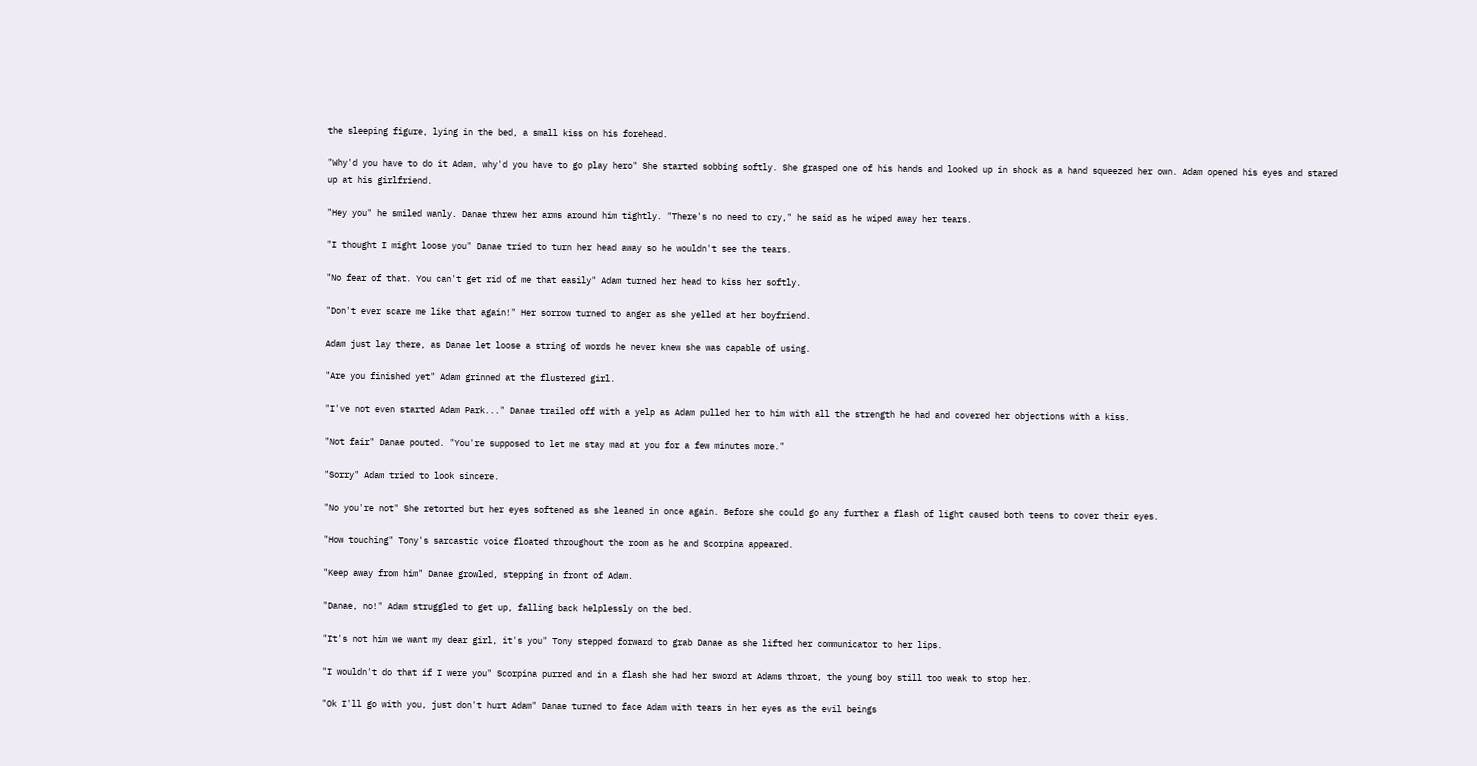the sleeping figure, lying in the bed, a small kiss on his forehead.

"Why'd you have to do it Adam, why'd you have to go play hero" She started sobbing softly. She grasped one of his hands and looked up in shock as a hand squeezed her own. Adam opened his eyes and stared up at his girlfriend.

"Hey you" he smiled wanly. Danae threw her arms around him tightly. "There's no need to cry," he said as he wiped away her tears.

"I thought I might loose you" Danae tried to turn her head away so he wouldn't see the tears.

"No fear of that. You can't get rid of me that easily" Adam turned her head to kiss her softly.

"Don't ever scare me like that again!" Her sorrow turned to anger as she yelled at her boyfriend.

Adam just lay there, as Danae let loose a string of words he never knew she was capable of using.

"Are you finished yet" Adam grinned at the flustered girl.

"I've not even started Adam Park..." Danae trailed off with a yelp as Adam pulled her to him with all the strength he had and covered her objections with a kiss.

"Not fair" Danae pouted. "You're supposed to let me stay mad at you for a few minutes more."

"Sorry" Adam tried to look sincere.

"No you're not" She retorted but her eyes softened as she leaned in once again. Before she could go any further a flash of light caused both teens to cover their eyes.

"How touching" Tony's sarcastic voice floated throughout the room as he and Scorpina appeared.

"Keep away from him" Danae growled, stepping in front of Adam.

"Danae, no!" Adam struggled to get up, falling back helplessly on the bed.

"It's not him we want my dear girl, it's you" Tony stepped forward to grab Danae as she lifted her communicator to her lips.

"I wouldn't do that if I were you" Scorpina purred and in a flash she had her sword at Adams throat, the young boy still too weak to stop her.

"Ok I'll go with you, just don't hurt Adam" Danae turned to face Adam with tears in her eyes as the evil beings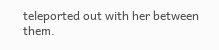teleported out with her between them.